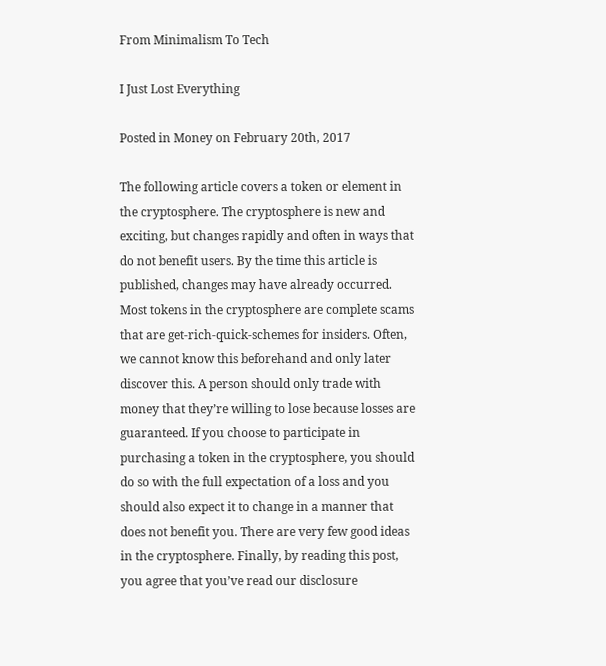From Minimalism To Tech

I Just Lost Everything

Posted in Money on February 20th, 2017

The following article covers a token or element in the cryptosphere. The cryptosphere is new and exciting, but changes rapidly and often in ways that do not benefit users. By the time this article is published, changes may have already occurred. Most tokens in the cryptosphere are complete scams that are get-rich-quick-schemes for insiders. Often, we cannot know this beforehand and only later discover this. A person should only trade with money that they’re willing to lose because losses are guaranteed. If you choose to participate in purchasing a token in the cryptosphere, you should do so with the full expectation of a loss and you should also expect it to change in a manner that does not benefit you. There are very few good ideas in the cryptosphere. Finally, by reading this post, you agree that you’ve read our disclosure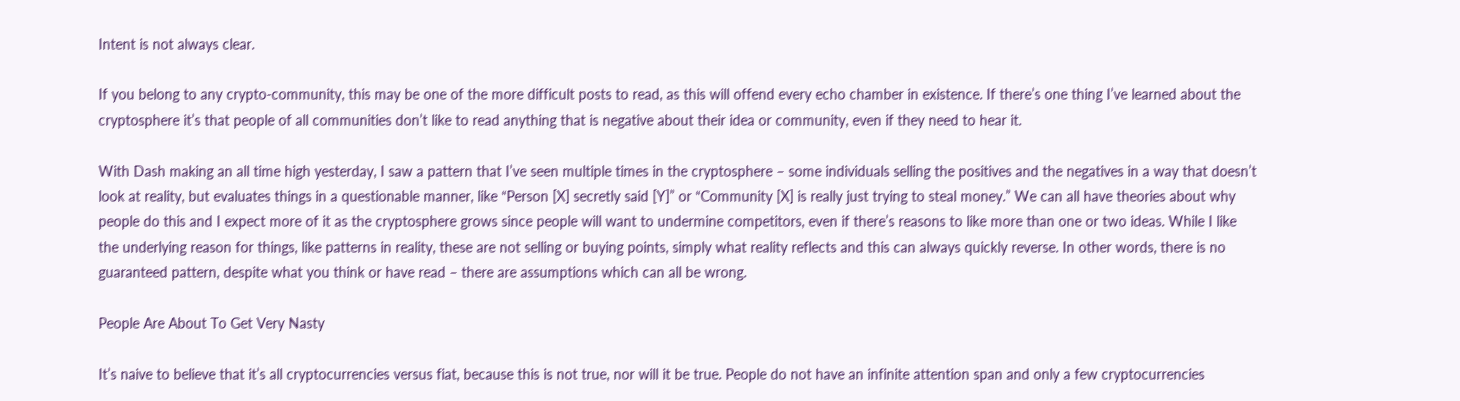Intent is not always clear.

If you belong to any crypto-community, this may be one of the more difficult posts to read, as this will offend every echo chamber in existence. If there’s one thing I’ve learned about the cryptosphere it’s that people of all communities don’t like to read anything that is negative about their idea or community, even if they need to hear it.

With Dash making an all time high yesterday, I saw a pattern that I’ve seen multiple times in the cryptosphere – some individuals selling the positives and the negatives in a way that doesn’t look at reality, but evaluates things in a questionable manner, like “Person [X] secretly said [Y]” or “Community [X] is really just trying to steal money.” We can all have theories about why people do this and I expect more of it as the cryptosphere grows since people will want to undermine competitors, even if there’s reasons to like more than one or two ideas. While I like the underlying reason for things, like patterns in reality, these are not selling or buying points, simply what reality reflects and this can always quickly reverse. In other words, there is no guaranteed pattern, despite what you think or have read – there are assumptions which can all be wrong.

People Are About To Get Very Nasty

It’s naive to believe that it’s all cryptocurrencies versus fiat, because this is not true, nor will it be true. People do not have an infinite attention span and only a few cryptocurrencies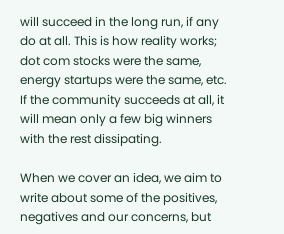will succeed in the long run, if any do at all. This is how reality works; dot com stocks were the same, energy startups were the same, etc. If the community succeeds at all, it will mean only a few big winners with the rest dissipating.

When we cover an idea, we aim to write about some of the positives, negatives and our concerns, but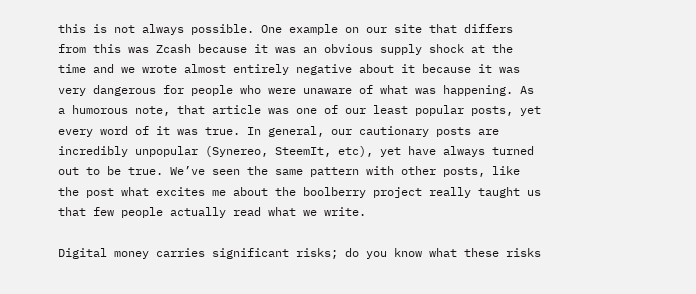this is not always possible. One example on our site that differs from this was Zcash because it was an obvious supply shock at the time and we wrote almost entirely negative about it because it was very dangerous for people who were unaware of what was happening. As a humorous note, that article was one of our least popular posts, yet every word of it was true. In general, our cautionary posts are incredibly unpopular (Synereo, SteemIt, etc), yet have always turned out to be true. We’ve seen the same pattern with other posts, like the post what excites me about the boolberry project really taught us that few people actually read what we write.

Digital money carries significant risks; do you know what these risks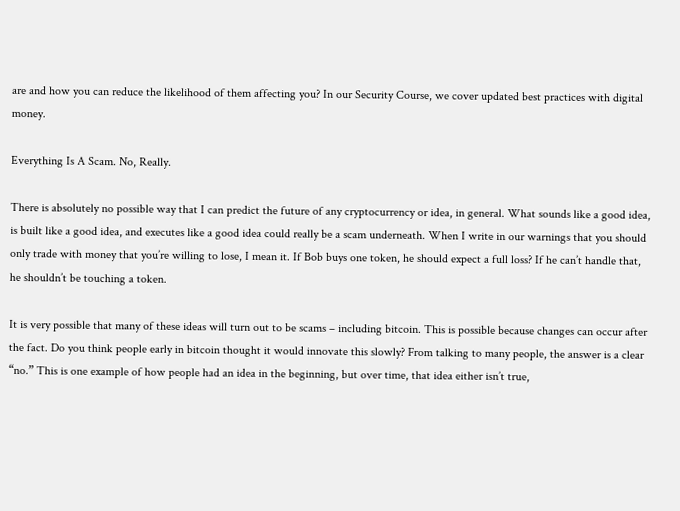are and how you can reduce the likelihood of them affecting you? In our Security Course, we cover updated best practices with digital money.

Everything Is A Scam. No, Really.

There is absolutely no possible way that I can predict the future of any cryptocurrency or idea, in general. What sounds like a good idea, is built like a good idea, and executes like a good idea could really be a scam underneath. When I write in our warnings that you should only trade with money that you’re willing to lose, I mean it. If Bob buys one token, he should expect a full loss? If he can’t handle that, he shouldn’t be touching a token.

It is very possible that many of these ideas will turn out to be scams – including bitcoin. This is possible because changes can occur after the fact. Do you think people early in bitcoin thought it would innovate this slowly? From talking to many people, the answer is a clear “no.” This is one example of how people had an idea in the beginning, but over time, that idea either isn’t true,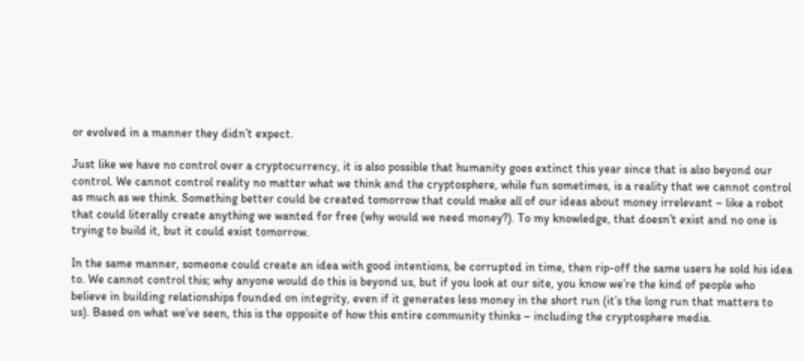or evolved in a manner they didn’t expect.

Just like we have no control over a cryptocurrency, it is also possible that humanity goes extinct this year since that is also beyond our control. We cannot control reality no matter what we think and the cryptosphere, while fun sometimes, is a reality that we cannot control as much as we think. Something better could be created tomorrow that could make all of our ideas about money irrelevant – like a robot that could literally create anything we wanted for free (why would we need money?). To my knowledge, that doesn’t exist and no one is trying to build it, but it could exist tomorrow.

In the same manner, someone could create an idea with good intentions, be corrupted in time, then rip-off the same users he sold his idea to. We cannot control this; why anyone would do this is beyond us, but if you look at our site, you know we’re the kind of people who believe in building relationships founded on integrity, even if it generates less money in the short run (it’s the long run that matters to us). Based on what we’ve seen, this is the opposite of how this entire community thinks – including the cryptosphere media.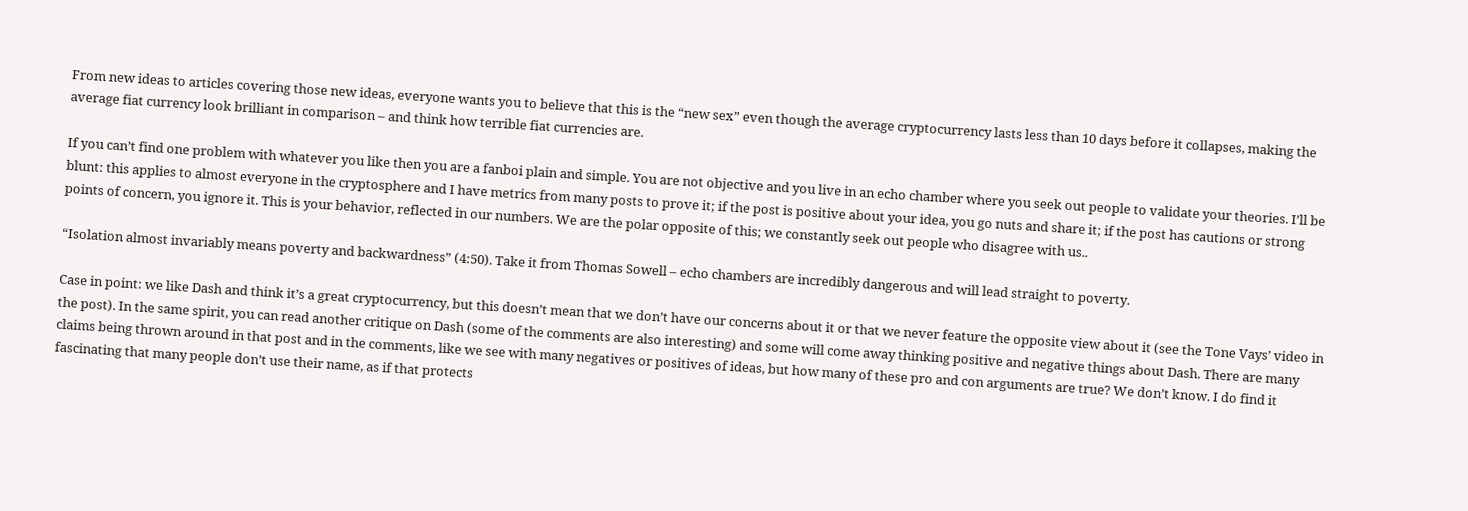From new ideas to articles covering those new ideas, everyone wants you to believe that this is the “new sex” even though the average cryptocurrency lasts less than 10 days before it collapses, making the average fiat currency look brilliant in comparison – and think how terrible fiat currencies are.

If you can’t find one problem with whatever you like then you are a fanboi plain and simple. You are not objective and you live in an echo chamber where you seek out people to validate your theories. I’ll be blunt: this applies to almost everyone in the cryptosphere and I have metrics from many posts to prove it; if the post is positive about your idea, you go nuts and share it; if the post has cautions or strong points of concern, you ignore it. This is your behavior, reflected in our numbers. We are the polar opposite of this; we constantly seek out people who disagree with us..

“Isolation almost invariably means poverty and backwardness” (4:50). Take it from Thomas Sowell – echo chambers are incredibly dangerous and will lead straight to poverty.

Case in point: we like Dash and think it’s a great cryptocurrency, but this doesn’t mean that we don’t have our concerns about it or that we never feature the opposite view about it (see the Tone Vays’ video in the post). In the same spirit, you can read another critique on Dash (some of the comments are also interesting) and some will come away thinking positive and negative things about Dash. There are many claims being thrown around in that post and in the comments, like we see with many negatives or positives of ideas, but how many of these pro and con arguments are true? We don’t know. I do find it fascinating that many people don’t use their name, as if that protects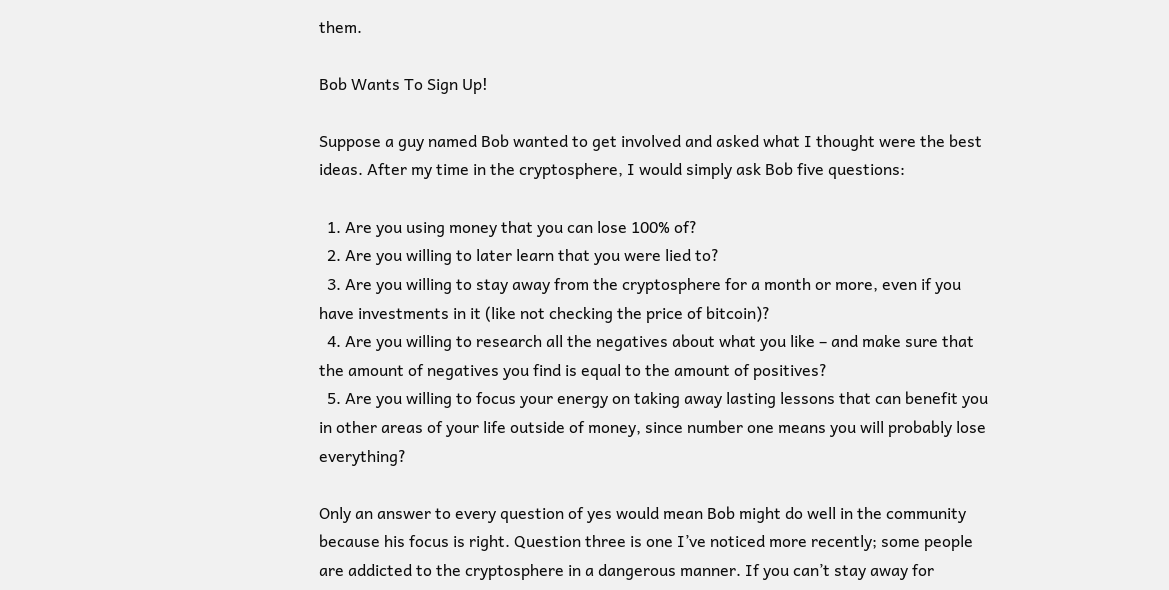them.

Bob Wants To Sign Up!

Suppose a guy named Bob wanted to get involved and asked what I thought were the best ideas. After my time in the cryptosphere, I would simply ask Bob five questions:

  1. Are you using money that you can lose 100% of?
  2. Are you willing to later learn that you were lied to?
  3. Are you willing to stay away from the cryptosphere for a month or more, even if you have investments in it (like not checking the price of bitcoin)?
  4. Are you willing to research all the negatives about what you like – and make sure that the amount of negatives you find is equal to the amount of positives?
  5. Are you willing to focus your energy on taking away lasting lessons that can benefit you in other areas of your life outside of money, since number one means you will probably lose everything?

Only an answer to every question of yes would mean Bob might do well in the community because his focus is right. Question three is one I’ve noticed more recently; some people are addicted to the cryptosphere in a dangerous manner. If you can’t stay away for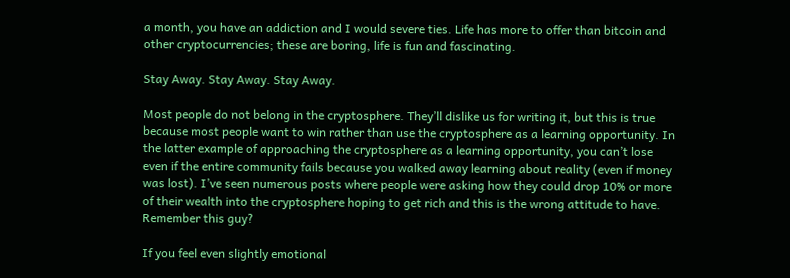a month, you have an addiction and I would severe ties. Life has more to offer than bitcoin and other cryptocurrencies; these are boring, life is fun and fascinating.

Stay Away. Stay Away. Stay Away.

Most people do not belong in the cryptosphere. They’ll dislike us for writing it, but this is true because most people want to win rather than use the cryptosphere as a learning opportunity. In the latter example of approaching the cryptosphere as a learning opportunity, you can’t lose even if the entire community fails because you walked away learning about reality (even if money was lost). I’ve seen numerous posts where people were asking how they could drop 10% or more of their wealth into the cryptosphere hoping to get rich and this is the wrong attitude to have. Remember this guy?

If you feel even slightly emotional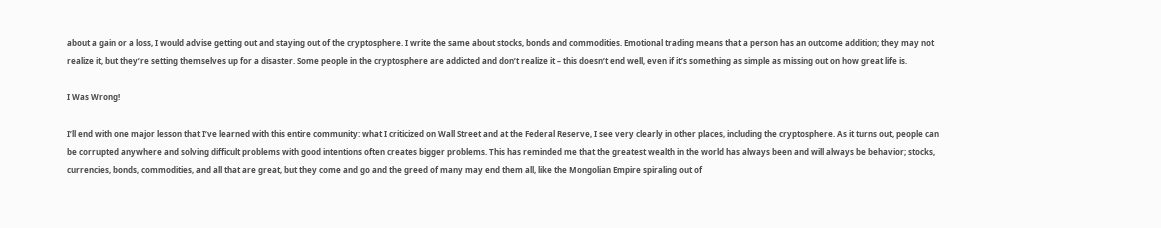about a gain or a loss, I would advise getting out and staying out of the cryptosphere. I write the same about stocks, bonds and commodities. Emotional trading means that a person has an outcome addition; they may not realize it, but they’re setting themselves up for a disaster. Some people in the cryptosphere are addicted and don’t realize it – this doesn’t end well, even if it’s something as simple as missing out on how great life is.

I Was Wrong!

I’ll end with one major lesson that I’ve learned with this entire community: what I criticized on Wall Street and at the Federal Reserve, I see very clearly in other places, including the cryptosphere. As it turns out, people can be corrupted anywhere and solving difficult problems with good intentions often creates bigger problems. This has reminded me that the greatest wealth in the world has always been and will always be behavior; stocks, currencies, bonds, commodities, and all that are great, but they come and go and the greed of many may end them all, like the Mongolian Empire spiraling out of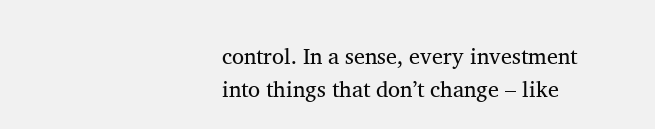control. In a sense, every investment into things that don’t change – like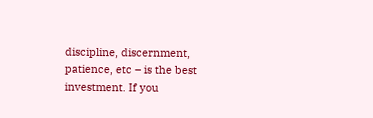discipline, discernment, patience, etc – is the best investment. If you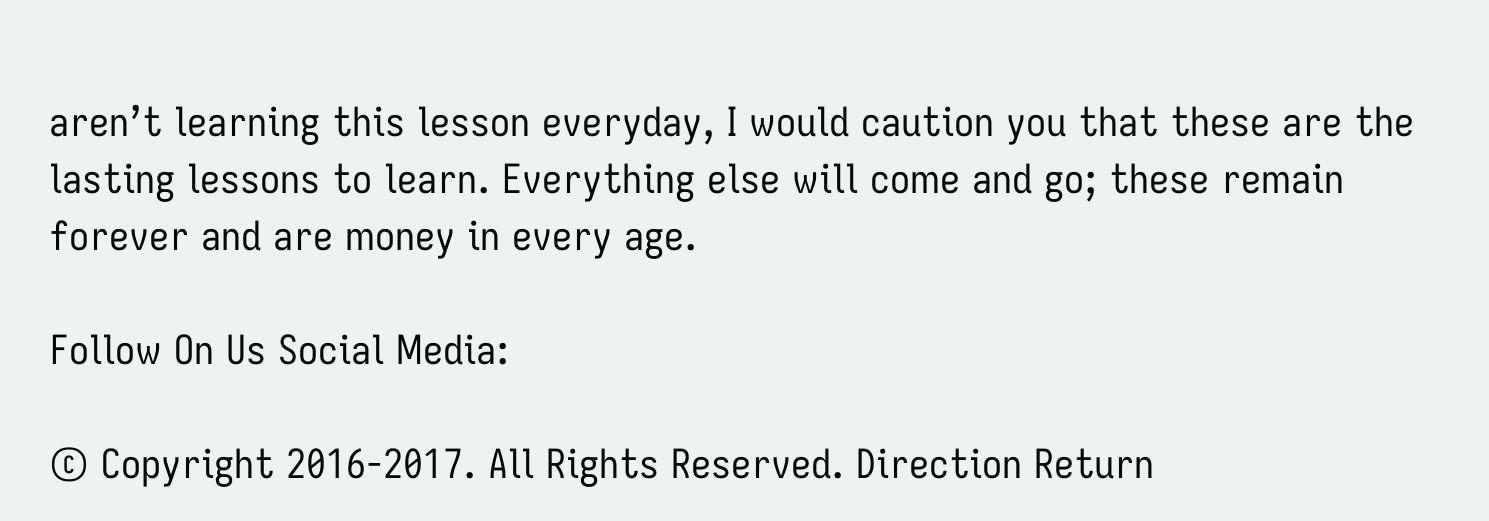aren’t learning this lesson everyday, I would caution you that these are the lasting lessons to learn. Everything else will come and go; these remain forever and are money in every age.

Follow On Us Social Media:

© Copyright 2016-2017. All Rights Reserved. Direction Return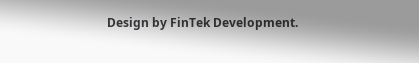Design by FinTek Development.